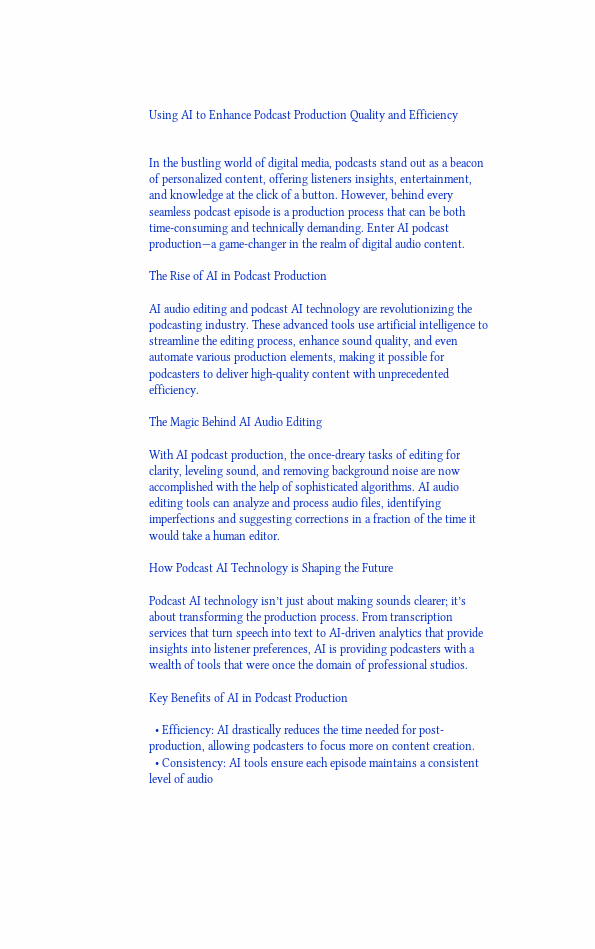Using AI to Enhance Podcast Production Quality and Efficiency


In the bustling world of digital media, podcasts stand out as a beacon of personalized content, offering listeners insights, entertainment, and knowledge at the click of a button. However, behind every seamless podcast episode is a production process that can be both time-consuming and technically demanding. Enter AI podcast production—a game-changer in the realm of digital audio content.

The Rise of AI in Podcast Production

AI audio editing and podcast AI technology are revolutionizing the podcasting industry. These advanced tools use artificial intelligence to streamline the editing process, enhance sound quality, and even automate various production elements, making it possible for podcasters to deliver high-quality content with unprecedented efficiency.

The Magic Behind AI Audio Editing

With AI podcast production, the once-dreary tasks of editing for clarity, leveling sound, and removing background noise are now accomplished with the help of sophisticated algorithms. AI audio editing tools can analyze and process audio files, identifying imperfections and suggesting corrections in a fraction of the time it would take a human editor.

How Podcast AI Technology is Shaping the Future

Podcast AI technology isn’t just about making sounds clearer; it’s about transforming the production process. From transcription services that turn speech into text to AI-driven analytics that provide insights into listener preferences, AI is providing podcasters with a wealth of tools that were once the domain of professional studios.

Key Benefits of AI in Podcast Production

  • Efficiency: AI drastically reduces the time needed for post-production, allowing podcasters to focus more on content creation.
  • Consistency: AI tools ensure each episode maintains a consistent level of audio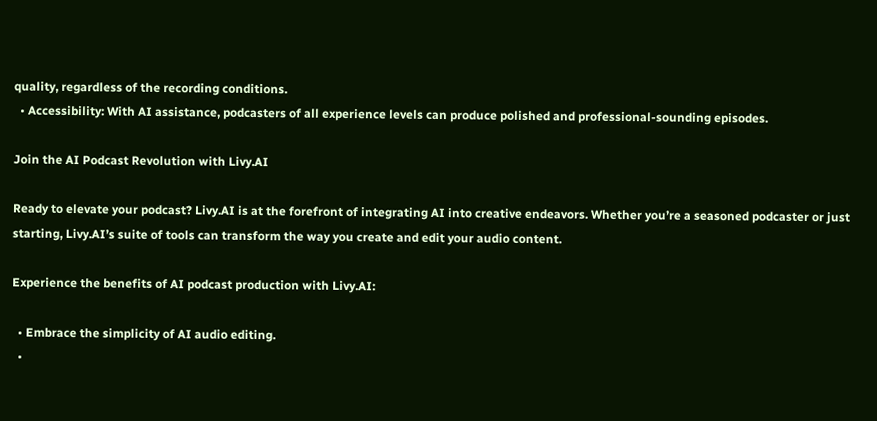quality, regardless of the recording conditions.
  • Accessibility: With AI assistance, podcasters of all experience levels can produce polished and professional-sounding episodes.

Join the AI Podcast Revolution with Livy.AI

Ready to elevate your podcast? Livy.AI is at the forefront of integrating AI into creative endeavors. Whether you’re a seasoned podcaster or just starting, Livy.AI’s suite of tools can transform the way you create and edit your audio content.

Experience the benefits of AI podcast production with Livy.AI:

  • Embrace the simplicity of AI audio editing.
  •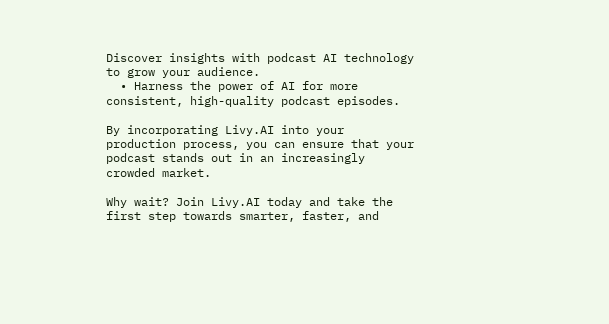Discover insights with podcast AI technology to grow your audience.
  • Harness the power of AI for more consistent, high-quality podcast episodes.

By incorporating Livy.AI into your production process, you can ensure that your podcast stands out in an increasingly crowded market.

Why wait? Join Livy.AI today and take the first step towards smarter, faster, and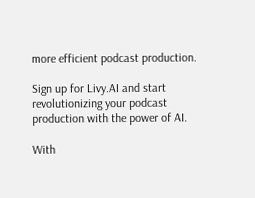more efficient podcast production.

Sign up for Livy.AI and start revolutionizing your podcast production with the power of AI.

With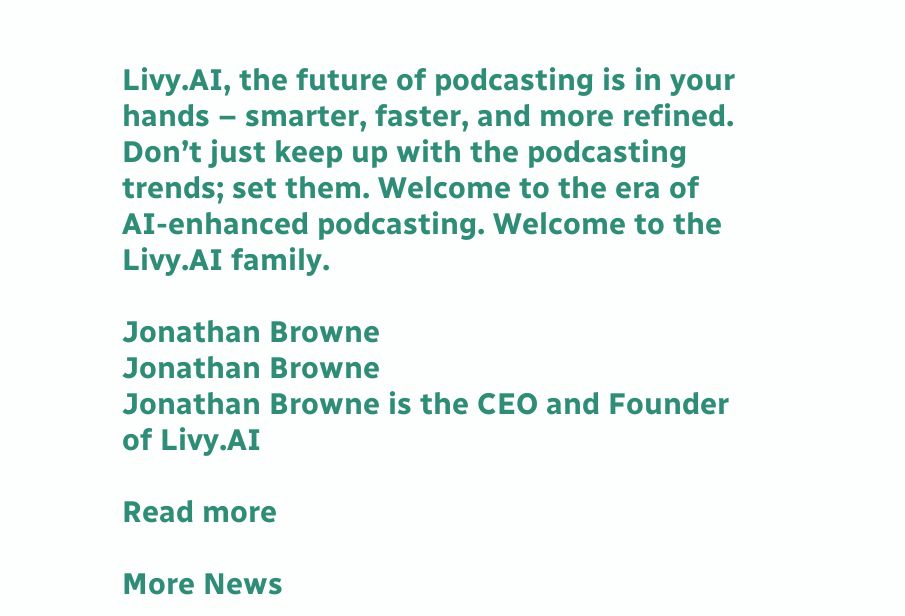Livy.AI, the future of podcasting is in your hands – smarter, faster, and more refined. Don’t just keep up with the podcasting trends; set them. Welcome to the era of AI-enhanced podcasting. Welcome to the Livy.AI family.

Jonathan Browne
Jonathan Browne
Jonathan Browne is the CEO and Founder of Livy.AI

Read more

More News